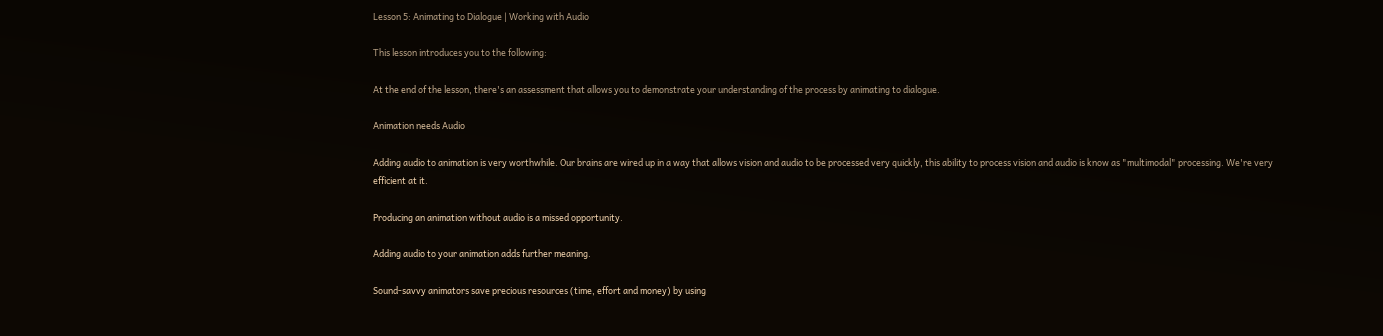Lesson 5: Animating to Dialogue | Working with Audio

This lesson introduces you to the following:

At the end of the lesson, there's an assessment that allows you to demonstrate your understanding of the process by animating to dialogue.

Animation needs Audio

Adding audio to animation is very worthwhile. Our brains are wired up in a way that allows vision and audio to be processed very quickly, this ability to process vision and audio is know as "multimodal" processing. We're very efficient at it.

Producing an animation without audio is a missed opportunity.

Adding audio to your animation adds further meaning.

Sound-savvy animators save precious resources (time, effort and money) by using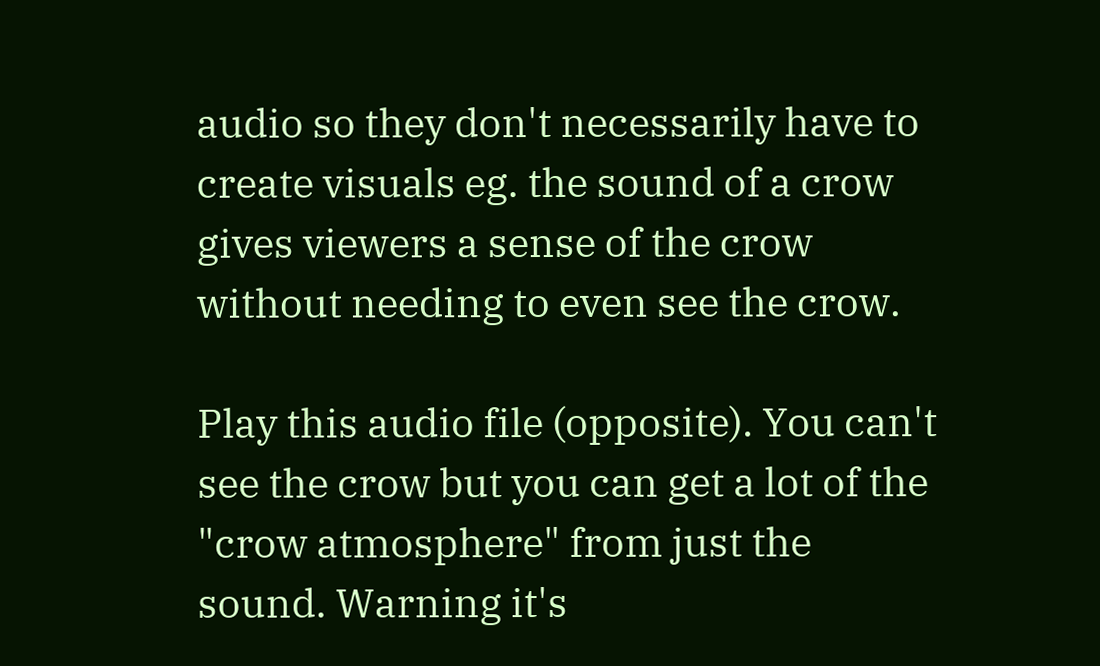audio so they don't necessarily have to create visuals eg. the sound of a crow gives viewers a sense of the crow without needing to even see the crow.

Play this audio file (opposite). You can't see the crow but you can get a lot of the "crow atmosphere" from just the sound. Warning it's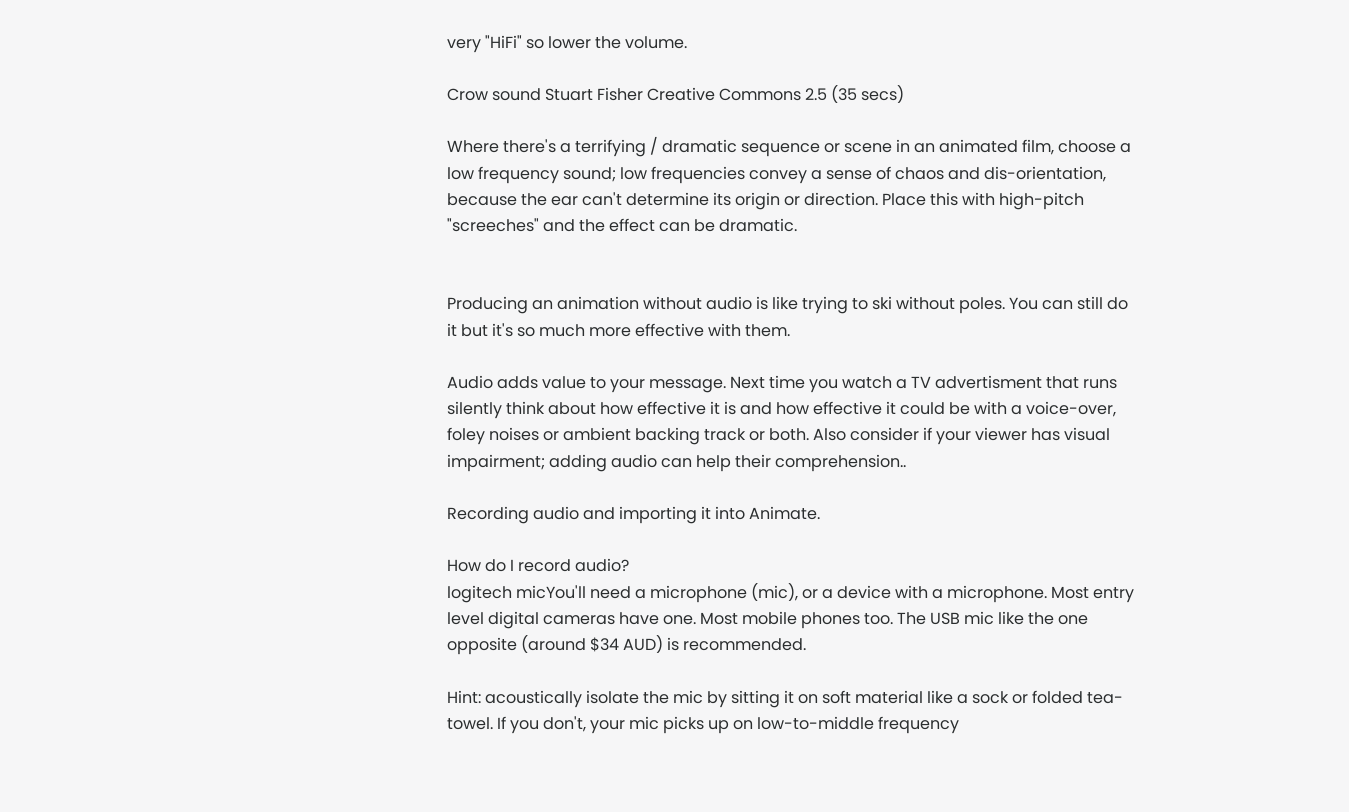very "HiFi" so lower the volume.

Crow sound Stuart Fisher Creative Commons 2.5 (35 secs)

Where there's a terrifying / dramatic sequence or scene in an animated film, choose a low frequency sound; low frequencies convey a sense of chaos and dis-orientation, because the ear can't determine its origin or direction. Place this with high-pitch "screeches" and the effect can be dramatic.


Producing an animation without audio is like trying to ski without poles. You can still do it but it's so much more effective with them.

Audio adds value to your message. Next time you watch a TV advertisment that runs silently think about how effective it is and how effective it could be with a voice-over, foley noises or ambient backing track or both. Also consider if your viewer has visual impairment; adding audio can help their comprehension..

Recording audio and importing it into Animate.

How do I record audio?
logitech micYou'll need a microphone (mic), or a device with a microphone. Most entry level digital cameras have one. Most mobile phones too. The USB mic like the one opposite (around $34 AUD) is recommended.

Hint: acoustically isolate the mic by sitting it on soft material like a sock or folded tea-towel. If you don't, your mic picks up on low-to-middle frequency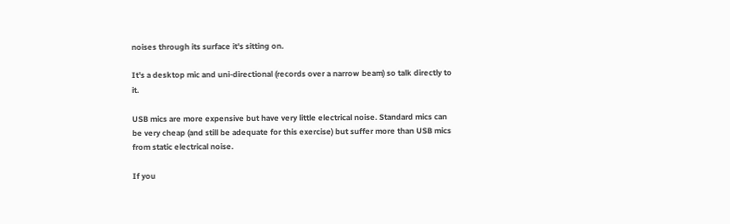noises through its surface it's sitting on.

It's a desktop mic and uni-directional (records over a narrow beam) so talk directly to it.

USB mics are more expensive but have very little electrical noise. Standard mics can be very cheap (and still be adequate for this exercise) but suffer more than USB mics from static electrical noise.

If you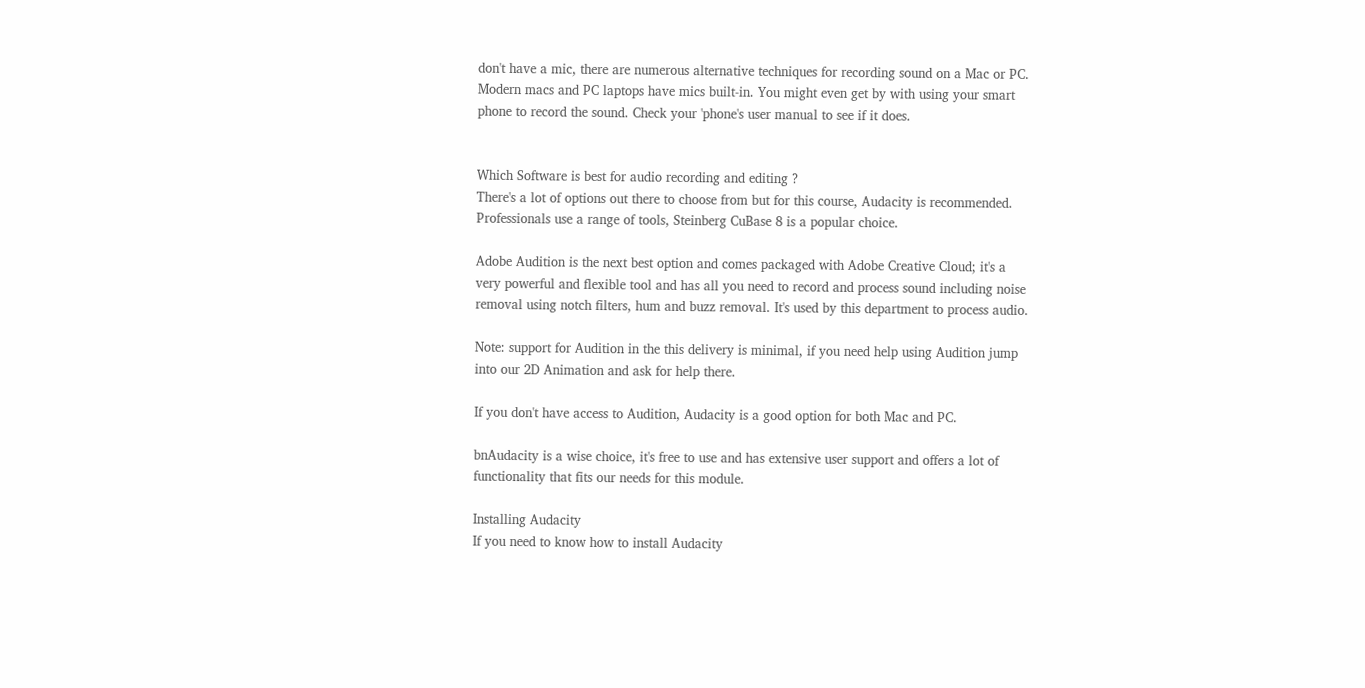don't have a mic, there are numerous alternative techniques for recording sound on a Mac or PC. Modern macs and PC laptops have mics built-in. You might even get by with using your smart phone to record the sound. Check your 'phone's user manual to see if it does.


Which Software is best for audio recording and editing ?
There's a lot of options out there to choose from but for this course, Audacity is recommended. Professionals use a range of tools, Steinberg CuBase 8 is a popular choice.

Adobe Audition is the next best option and comes packaged with Adobe Creative Cloud; it's a very powerful and flexible tool and has all you need to record and process sound including noise removal using notch filters, hum and buzz removal. It's used by this department to process audio.

Note: support for Audition in the this delivery is minimal, if you need help using Audition jump into our 2D Animation and ask for help there.

If you don't have access to Audition, Audacity is a good option for both Mac and PC.

bnAudacity is a wise choice, it's free to use and has extensive user support and offers a lot of functionality that fits our needs for this module.

Installing Audacity
If you need to know how to install Audacity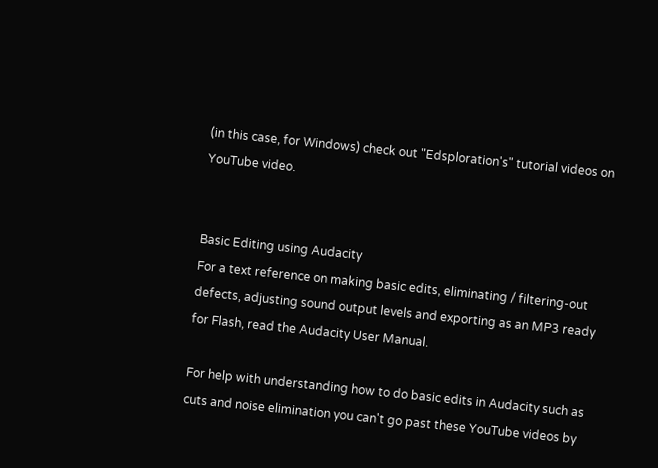(in this case, for Windows) check out "Edsploration's" tutorial videos on YouTube video.


Basic Editing using Audacity
For a text reference on making basic edits, eliminating / filtering-out defects, adjusting sound output levels and exporting as an MP3 ready for Flash, read the Audacity User Manual.

For help with understanding how to do basic edits in Audacity such as cuts and noise elimination you can't go past these YouTube videos by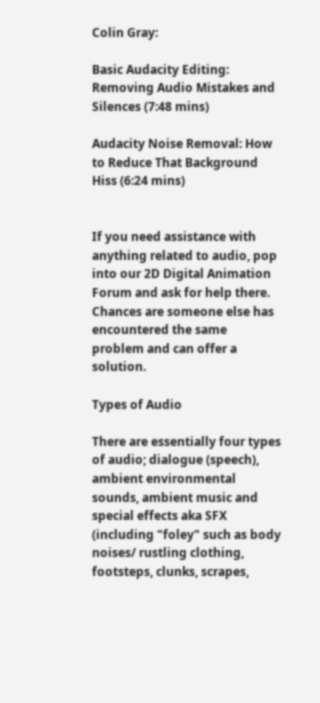Colin Gray:

Basic Audacity Editing: Removing Audio Mistakes and Silences (7:48 mins)

Audacity Noise Removal: How to Reduce That Background Hiss (6:24 mins)


If you need assistance with anything related to audio, pop into our 2D Digital Animation Forum and ask for help there. Chances are someone else has encountered the same problem and can offer a solution.

Types of Audio

There are essentially four types of audio; dialogue (speech), ambient environmental sounds, ambient music and special effects aka SFX (including "foley" such as body noises/ rustling clothing, footsteps, clunks, scrapes,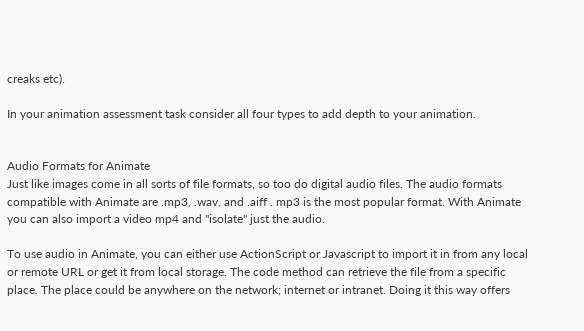creaks etc).

In your animation assessment task consider all four types to add depth to your animation.


Audio Formats for Animate
Just like images come in all sorts of file formats, so too do digital audio files. The audio formats compatible with Animate are .mp3, .wav. and .aiff . mp3 is the most popular format. With Animate you can also import a video mp4 and "isolate" just the audio.

To use audio in Animate, you can either use ActionScript or Javascript to import it in from any local or remote URL or get it from local storage. The code method can retrieve the file from a specific place. The place could be anywhere on the network; internet or intranet. Doing it this way offers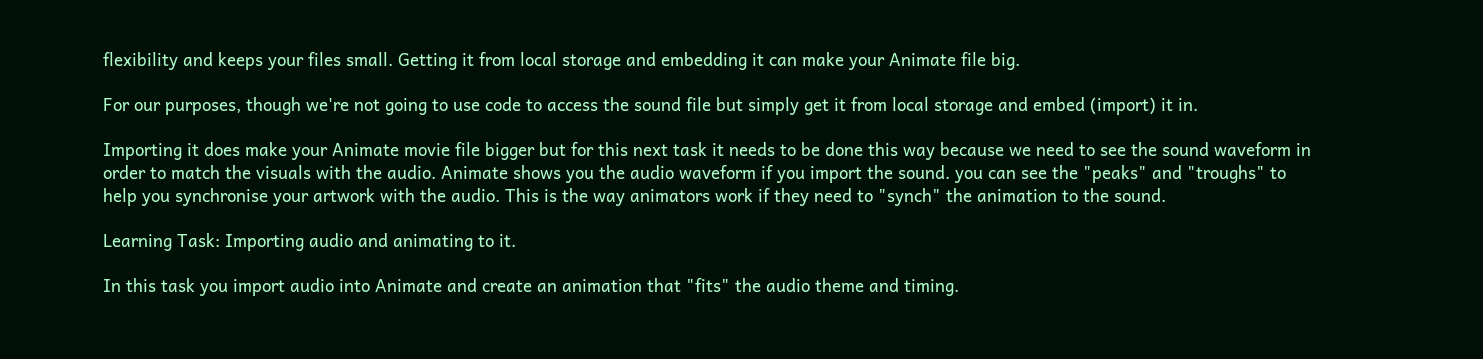flexibility and keeps your files small. Getting it from local storage and embedding it can make your Animate file big.

For our purposes, though we're not going to use code to access the sound file but simply get it from local storage and embed (import) it in.

Importing it does make your Animate movie file bigger but for this next task it needs to be done this way because we need to see the sound waveform in order to match the visuals with the audio. Animate shows you the audio waveform if you import the sound. you can see the "peaks" and "troughs" to help you synchronise your artwork with the audio. This is the way animators work if they need to "synch" the animation to the sound.

Learning Task: Importing audio and animating to it.

In this task you import audio into Animate and create an animation that "fits" the audio theme and timing.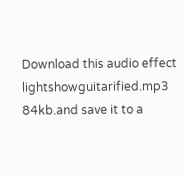Download this audio effect lightshowguitarified.mp3 84kb.and save it to a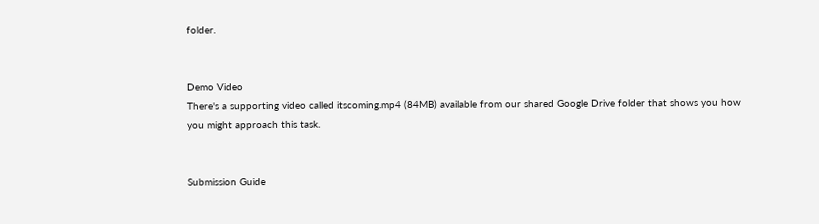folder.


Demo Video
There's a supporting video called itscoming.mp4 (84MB) available from our shared Google Drive folder that shows you how you might approach this task.


Submission Guide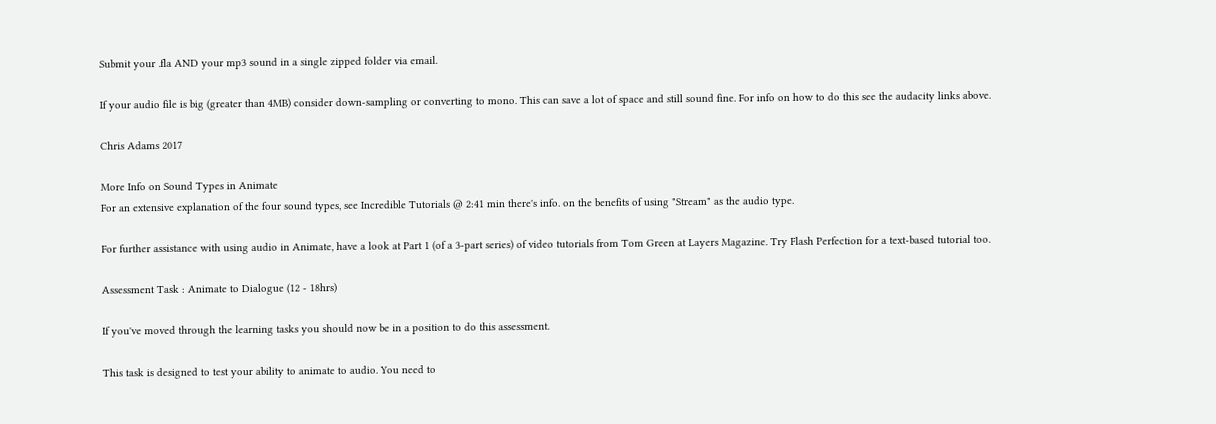Submit your .fla AND your mp3 sound in a single zipped folder via email.

If your audio file is big (greater than 4MB) consider down-sampling or converting to mono. This can save a lot of space and still sound fine. For info on how to do this see the audacity links above.

Chris Adams 2017

More Info on Sound Types in Animate
For an extensive explanation of the four sound types, see Incredible Tutorials @ 2:41 min there's info. on the benefits of using "Stream" as the audio type.

For further assistance with using audio in Animate, have a look at Part 1 (of a 3-part series) of video tutorials from Tom Green at Layers Magazine. Try Flash Perfection for a text-based tutorial too.

Assessment Task : Animate to Dialogue (12 - 18hrs)

If you've moved through the learning tasks you should now be in a position to do this assessment.

This task is designed to test your ability to animate to audio. You need to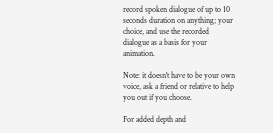record spoken dialogue of up to 10 seconds duration on anything; your choice, and use the recorded dialogue as a basis for your animation.

Note: it doesn't have to be your own voice, ask a friend or relative to help you out if you choose.

For added depth and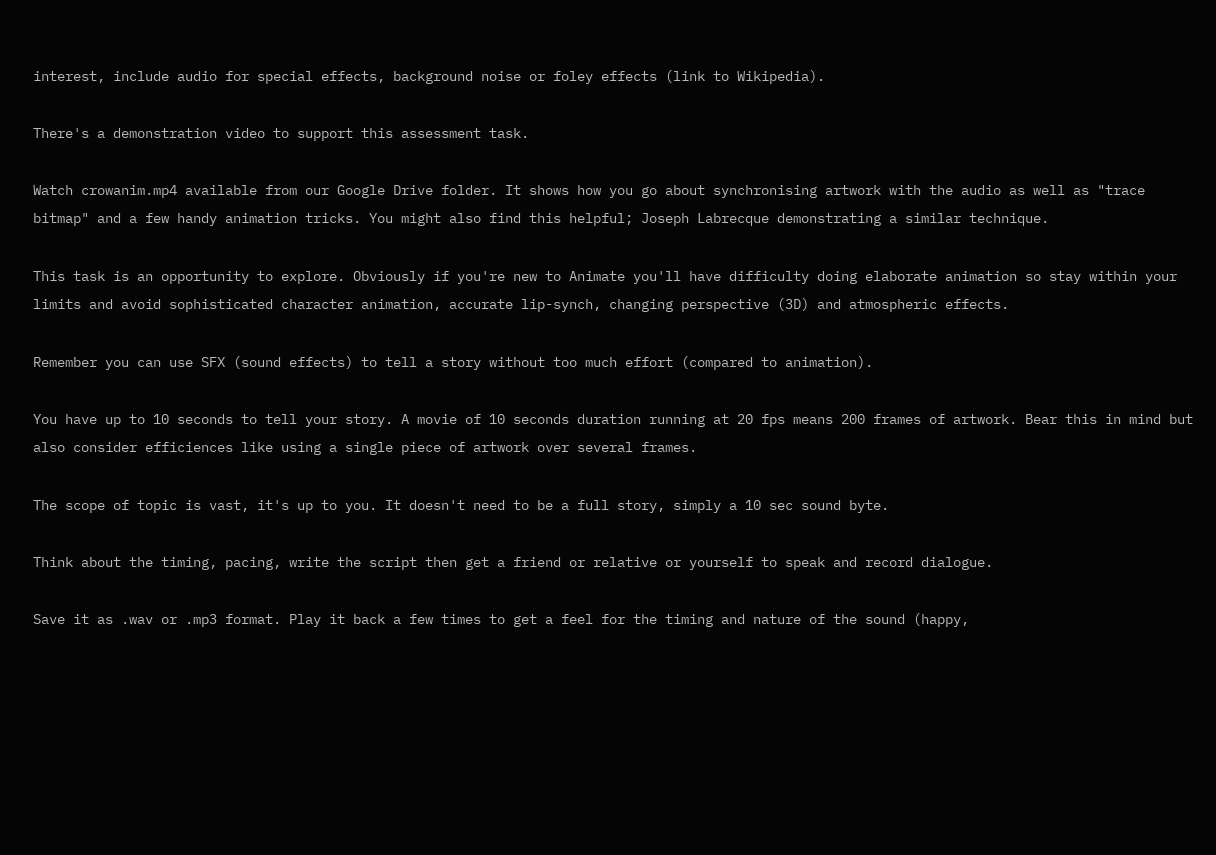interest, include audio for special effects, background noise or foley effects (link to Wikipedia).

There's a demonstration video to support this assessment task.

Watch crowanim.mp4 available from our Google Drive folder. It shows how you go about synchronising artwork with the audio as well as "trace bitmap" and a few handy animation tricks. You might also find this helpful; Joseph Labrecque demonstrating a similar technique.

This task is an opportunity to explore. Obviously if you're new to Animate you'll have difficulty doing elaborate animation so stay within your limits and avoid sophisticated character animation, accurate lip-synch, changing perspective (3D) and atmospheric effects.

Remember you can use SFX (sound effects) to tell a story without too much effort (compared to animation).

You have up to 10 seconds to tell your story. A movie of 10 seconds duration running at 20 fps means 200 frames of artwork. Bear this in mind but also consider efficiences like using a single piece of artwork over several frames.

The scope of topic is vast, it's up to you. It doesn't need to be a full story, simply a 10 sec sound byte.

Think about the timing, pacing, write the script then get a friend or relative or yourself to speak and record dialogue.

Save it as .wav or .mp3 format. Play it back a few times to get a feel for the timing and nature of the sound (happy,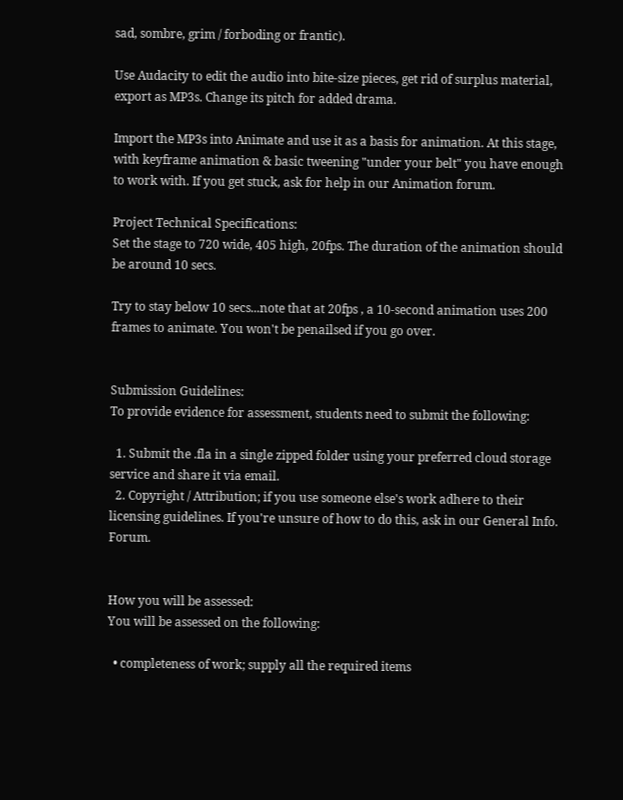sad, sombre, grim / forboding or frantic).

Use Audacity to edit the audio into bite-size pieces, get rid of surplus material, export as MP3s. Change its pitch for added drama.

Import the MP3s into Animate and use it as a basis for animation. At this stage, with keyframe animation & basic tweening "under your belt" you have enough to work with. If you get stuck, ask for help in our Animation forum.

Project Technical Specifications:
Set the stage to 720 wide, 405 high, 20fps. The duration of the animation should be around 10 secs.

Try to stay below 10 secs...note that at 20fps , a 10-second animation uses 200 frames to animate. You won't be penailsed if you go over.


Submission Guidelines:
To provide evidence for assessment, students need to submit the following:

  1. Submit the .fla in a single zipped folder using your preferred cloud storage service and share it via email.
  2. Copyright / Attribution; if you use someone else's work adhere to their licensing guidelines. If you're unsure of how to do this, ask in our General Info. Forum.


How you will be assessed:
You will be assessed on the following:

  • completeness of work; supply all the required items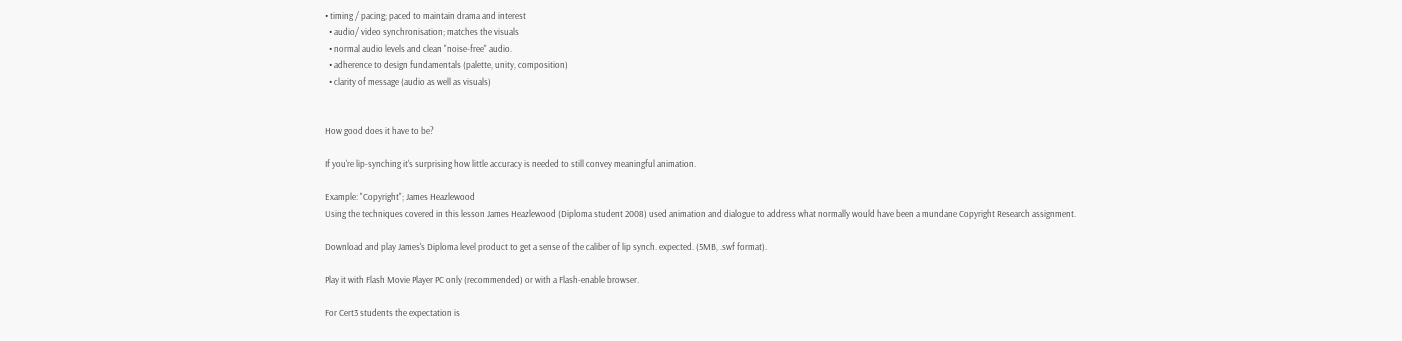• timing / pacing; paced to maintain drama and interest
  • audio/ video synchronisation; matches the visuals
  • normal audio levels and clean "noise-free" audio.
  • adherence to design fundamentals (palette, unity, composition)
  • clarity of message (audio as well as visuals)


How good does it have to be?

If you're lip-synching it's surprising how little accuracy is needed to still convey meaningful animation.

Example: "Copyright"; James Heazlewood
Using the techniques covered in this lesson James Heazlewood (Diploma student 2008) used animation and dialogue to address what normally would have been a mundane Copyright Research assignment.

Download and play James's Diploma level product to get a sense of the caliber of lip synch. expected. (5MB, .swf format).

Play it with Flash Movie Player PC only (recommended) or with a Flash-enable browser.

For Cert3 students the expectation is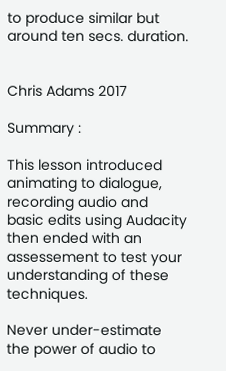to produce similar but around ten secs. duration.


Chris Adams 2017

Summary :

This lesson introduced animating to dialogue, recording audio and basic edits using Audacity then ended with an assessement to test your understanding of these techniques.

Never under-estimate the power of audio to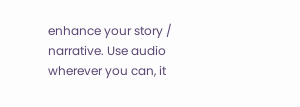enhance your story / narrative. Use audio wherever you can, it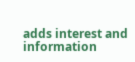adds interest and information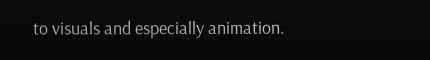to visuals and especially animation.